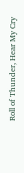Roll of Thunder, Hear My Cry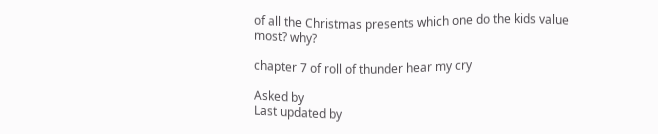of all the Christmas presents which one do the kids value most? why?

chapter 7 of roll of thunder hear my cry

Asked by
Last updated by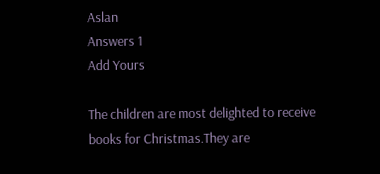Aslan
Answers 1
Add Yours

The children are most delighted to receive books for Christmas.They are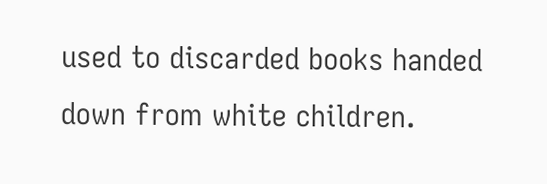used to discarded books handed down from white children.